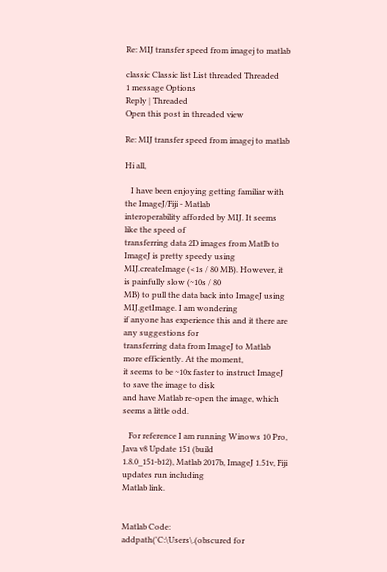Re: MIJ transfer speed from imagej to matlab

classic Classic list List threaded Threaded
1 message Options
Reply | Threaded
Open this post in threaded view

Re: MIJ transfer speed from imagej to matlab

Hi all,

   I have been enjoying getting familiar with the ImageJ/Fiji - Matlab
interoperability afforded by MIJ. It seems like the speed of
transferring data 2D images from Matlb to ImageJ is pretty speedy using
MIJ.createImage (<1s / 80 MB). However, it is painfully slow (~10s / 80
MB) to pull the data back into ImageJ using MIJ.getImage. I am wondering
if anyone has experience this and it there are any suggestions for
transferring data from ImageJ to Matlab more efficiently. At the moment,
it seems to be ~10x faster to instruct ImageJ to save the image to disk
and have Matlab re-open the image, which seems a little odd.

   For reference I am running Winows 10 Pro, Java v8 Update 151 (build
1.8.0_151-b12), Matlab 2017b, ImageJ 1.51v, Fiji updates run including
Matlab link.


Matlab Code:
addpath('C:\Users\.(obscured for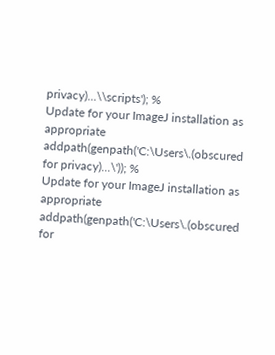privacy)...\\scripts'); %
Update for your ImageJ installation as appropriate
addpath(genpath('C:\Users\.(obscured for privacy)...\')); %
Update for your ImageJ installation as appropriate
addpath(genpath('C:\Users\.(obscured for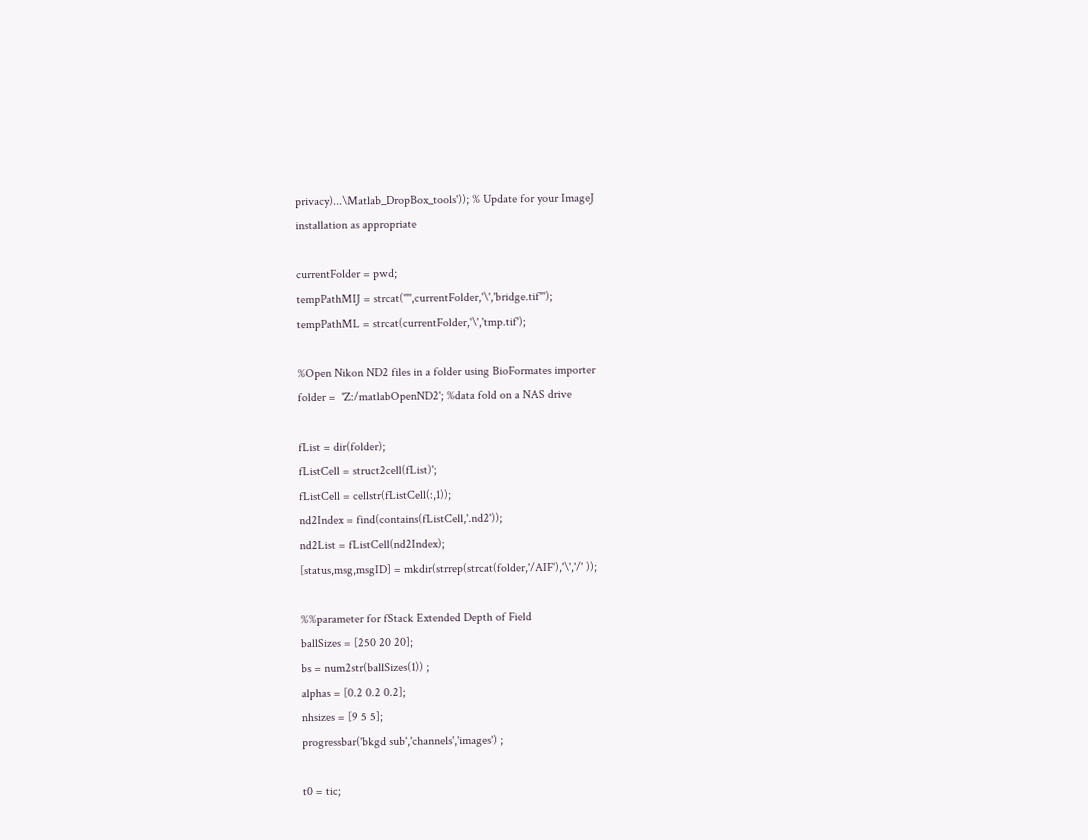privacy)...\Matlab_DropBox_tools')); % Update for your ImageJ
installation as appropriate

currentFolder = pwd;
tempPathMIJ = strcat('"',currentFolder,'\','bridge.tif"');
tempPathML = strcat(currentFolder,'\','tmp.tif');

%Open Nikon ND2 files in a folder using BioFormates importer
folder =  'Z:/matlabOpenND2'; %data fold on a NAS drive

fList = dir(folder);
fListCell = struct2cell(fList)';
fListCell = cellstr(fListCell(:,1));
nd2Index = find(contains(fListCell,'.nd2'));
nd2List = fListCell(nd2Index);
[status,msg,msgID] = mkdir(strrep(strcat(folder,'/AIF'),'\','/' ));

%%parameter for fStack Extended Depth of Field
ballSizes = [250 20 20];
bs = num2str(ballSizes(1)) ;
alphas = [0.2 0.2 0.2];
nhsizes = [9 5 5];
progressbar('bkgd sub','channels','images') ;

t0 = tic;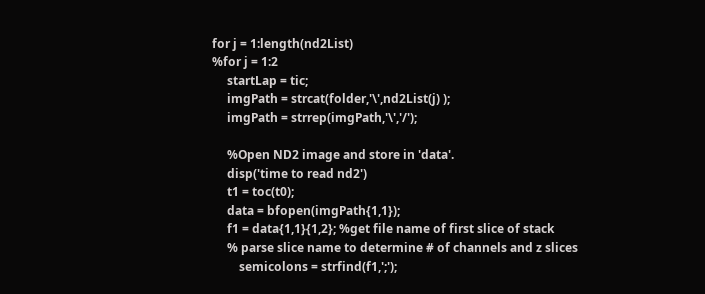for j = 1:length(nd2List)
%for j = 1:2
     startLap = tic;
     imgPath = strcat(folder,'\',nd2List(j) );
     imgPath = strrep(imgPath,'\','/');

     %Open ND2 image and store in 'data'.
     disp('time to read nd2')
     t1 = toc(t0);
     data = bfopen(imgPath{1,1});
     f1 = data{1,1}{1,2}; %get file name of first slice of stack
     % parse slice name to determine # of channels and z slices
         semicolons = strfind(f1,';');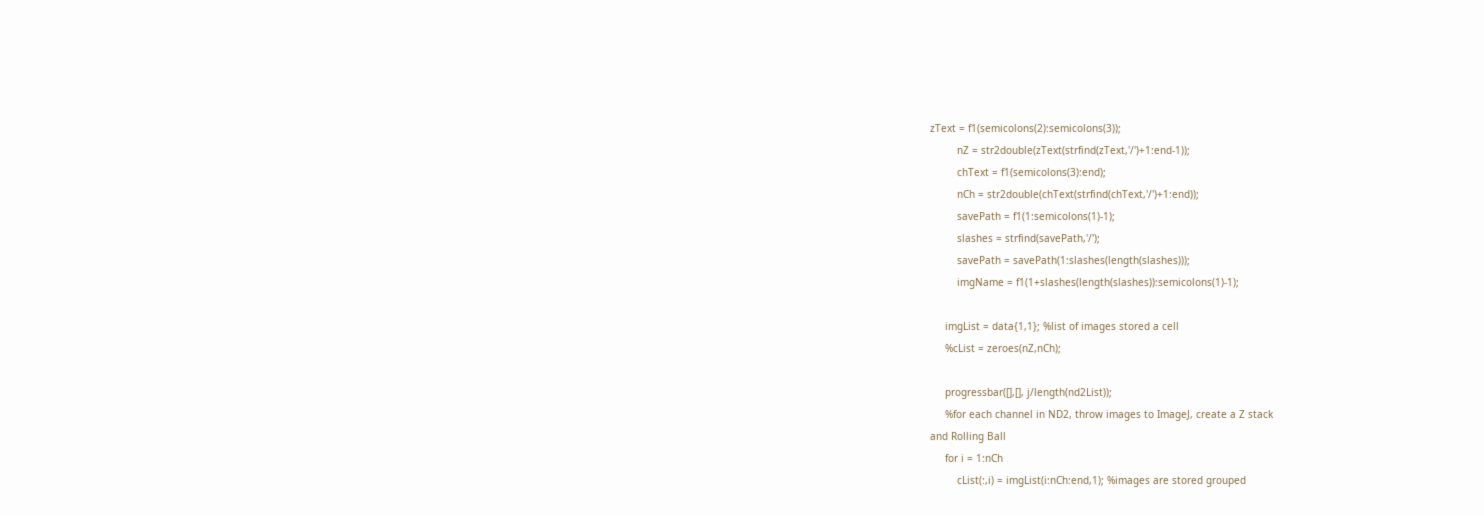zText = f1(semicolons(2):semicolons(3));
         nZ = str2double(zText(strfind(zText,'/')+1:end-1));
         chText = f1(semicolons(3):end);
         nCh = str2double(chText(strfind(chText,'/')+1:end));
         savePath = f1(1:semicolons(1)-1);
         slashes = strfind(savePath,'/');
         savePath = savePath(1:slashes(length(slashes)));
         imgName = f1(1+slashes(length(slashes)):semicolons(1)-1);

     imgList = data{1,1}; %list of images stored a cell
     %cList = zeroes(nZ,nCh);

     progressbar([],[], j/length(nd2List));
     %for each channel in ND2, throw images to ImageJ, create a Z stack
and Rolling Ball
     for i = 1:nCh
         cList(:,i) = imgList(i:nCh:end,1); %images are stored grouped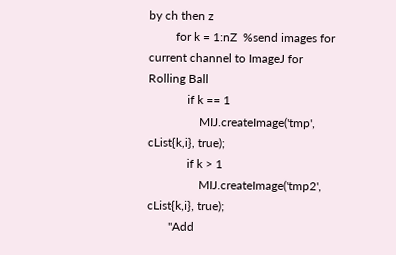by ch then z
         for k = 1:nZ  %send images for current channel to ImageJ for
Rolling Ball
             if k == 1
                 MIJ.createImage('tmp', cList{k,i}, true);
             if k > 1
                 MIJ.createImage('tmp2', cList{k,i}, true);
       "Add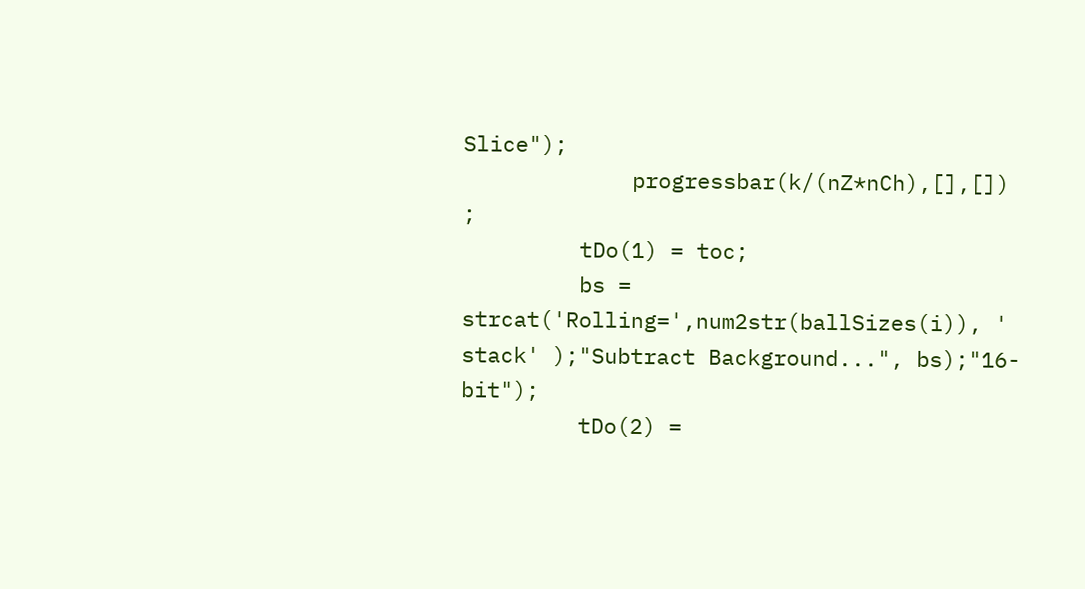Slice");
             progressbar(k/(nZ*nCh),[],[]) ;
         tDo(1) = toc;
         bs = strcat('Rolling=',num2str(ballSizes(i)), ' stack' );"Subtract Background...", bs);"16-bit");
         tDo(2) =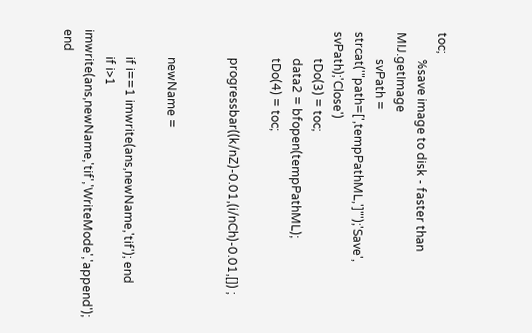toc;
         %save image to disk - faster than MIJ.getImage
         svPath = strcat('"path=[',tempPathML,']"');'Save', svPath);'Close')
         tDo(3) = toc;
         data2 = bfopen(tempPathML);
         tDo(4) = toc;

         progressbar((k/nZ)-0.01,(i/nCh)-0.01,[]) ;


         newName =

         if i==1 imwrite(ans,newName,'tif'); end
         if i>1 imwrite(ans,newName,'tif','WriteMode','append'); end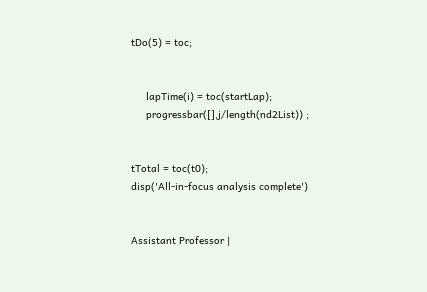tDo(5) = toc;


     lapTime(i) = toc(startLap);
     progressbar([],j/length(nd2List)) ;


tTotal = toc(t0);
disp('All-in-focus analysis complete')


Assistant Professor |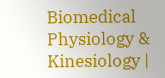Biomedical Physiology & Kinesiology |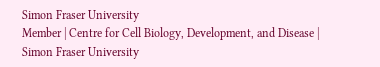Simon Fraser University
Member | Centre for Cell Biology, Development, and Disease | Simon Fraser University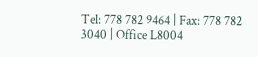Tel: 778 782 9464 | Fax: 778 782 3040 | Office L8004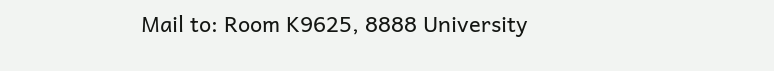Mail to: Room K9625, 8888 University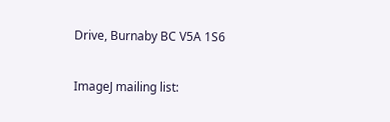Drive, Burnaby BC V5A 1S6

ImageJ mailing list: